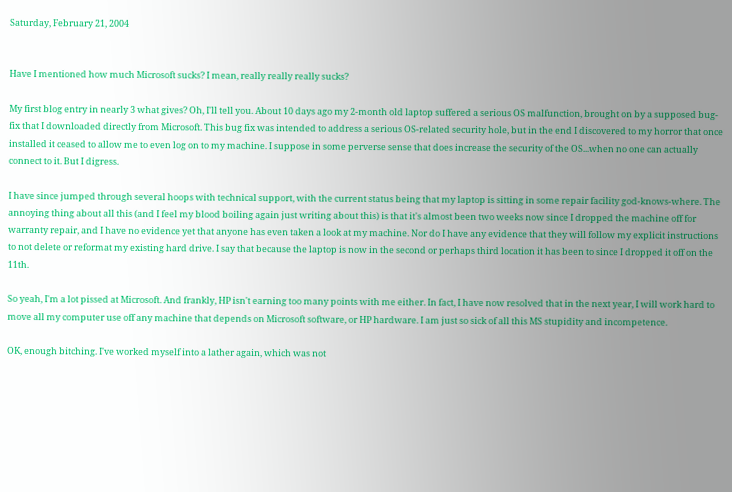Saturday, February 21, 2004


Have I mentioned how much Microsoft sucks? I mean, really really really sucks?

My first blog entry in nearly 3 what gives? Oh, I'll tell you. About 10 days ago my 2-month old laptop suffered a serious OS malfunction, brought on by a supposed bug-fix that I downloaded directly from Microsoft. This bug fix was intended to address a serious OS-related security hole, but in the end I discovered to my horror that once installed it ceased to allow me to even log on to my machine. I suppose in some perverse sense that does increase the security of the OS...when no one can actually connect to it. But I digress.

I have since jumped through several hoops with technical support, with the current status being that my laptop is sitting in some repair facility god-knows-where. The annoying thing about all this (and I feel my blood boiling again just writing about this) is that it's almost been two weeks now since I dropped the machine off for warranty repair, and I have no evidence yet that anyone has even taken a look at my machine. Nor do I have any evidence that they will follow my explicit instructions to not delete or reformat my existing hard drive. I say that because the laptop is now in the second or perhaps third location it has been to since I dropped it off on the 11th.

So yeah, I'm a lot pissed at Microsoft. And frankly, HP isn't earning too many points with me either. In fact, I have now resolved that in the next year, I will work hard to move all my computer use off any machine that depends on Microsoft software, or HP hardware. I am just so sick of all this MS stupidity and incompetence.

OK, enough bitching. I've worked myself into a lather again, which was not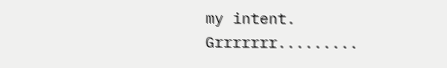my intent. Grrrrrrr.........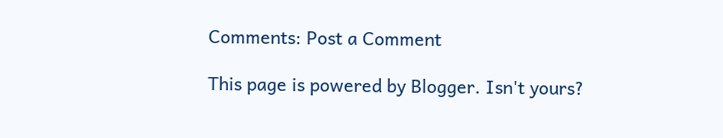Comments: Post a Comment

This page is powered by Blogger. Isn't yours?